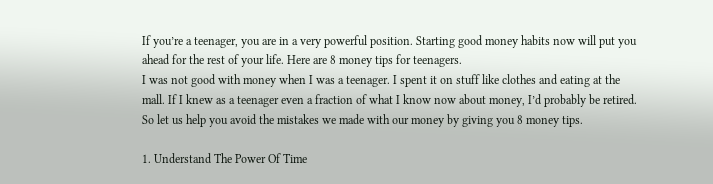If you’re a teenager, you are in a very powerful position. Starting good money habits now will put you ahead for the rest of your life. Here are 8 money tips for teenagers.
I was not good with money when I was a teenager. I spent it on stuff like clothes and eating at the mall. If I knew as a teenager even a fraction of what I know now about money, I’d probably be retired. So let us help you avoid the mistakes we made with our money by giving you 8 money tips.

1. Understand The Power Of Time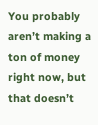You probably aren’t making a ton of money right now, but that doesn’t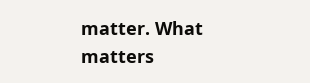matter. What matters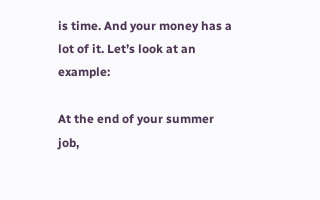is time. And your money has a lot of it. Let’s look at an example:

At the end of your summer job,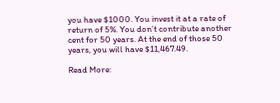you have $1000. You invest it at a rate of return of 5%. You don’t contribute another cent for 50 years. At the end of those 50 years, you will have $11,467.49.

Read More: